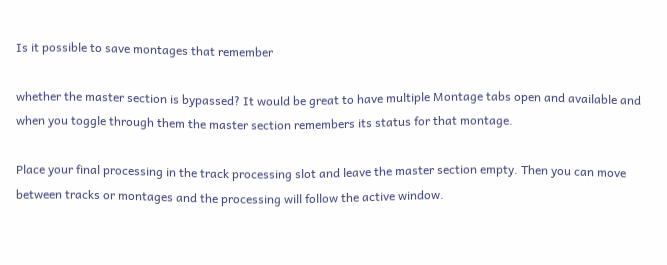Is it possible to save montages that remember

whether the master section is bypassed? It would be great to have multiple Montage tabs open and available and when you toggle through them the master section remembers its status for that montage.

Place your final processing in the track processing slot and leave the master section empty. Then you can move between tracks or montages and the processing will follow the active window.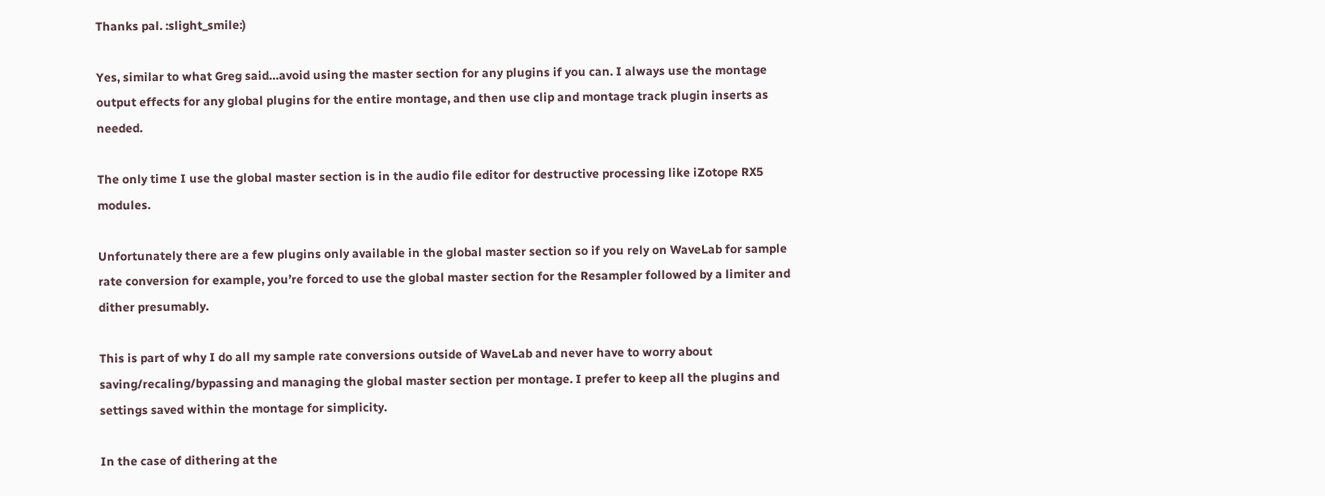Thanks pal. :slight_smile:)

Yes, similar to what Greg said…avoid using the master section for any plugins if you can. I always use the montage output effects for any global plugins for the entire montage, and then use clip and montage track plugin inserts as needed.

The only time I use the global master section is in the audio file editor for destructive processing like iZotope RX5 modules.

Unfortunately there are a few plugins only available in the global master section so if you rely on WaveLab for sample rate conversion for example, you’re forced to use the global master section for the Resampler followed by a limiter and dither presumably.

This is part of why I do all my sample rate conversions outside of WaveLab and never have to worry about saving/recaling/bypassing and managing the global master section per montage. I prefer to keep all the plugins and settings saved within the montage for simplicity.

In the case of dithering at the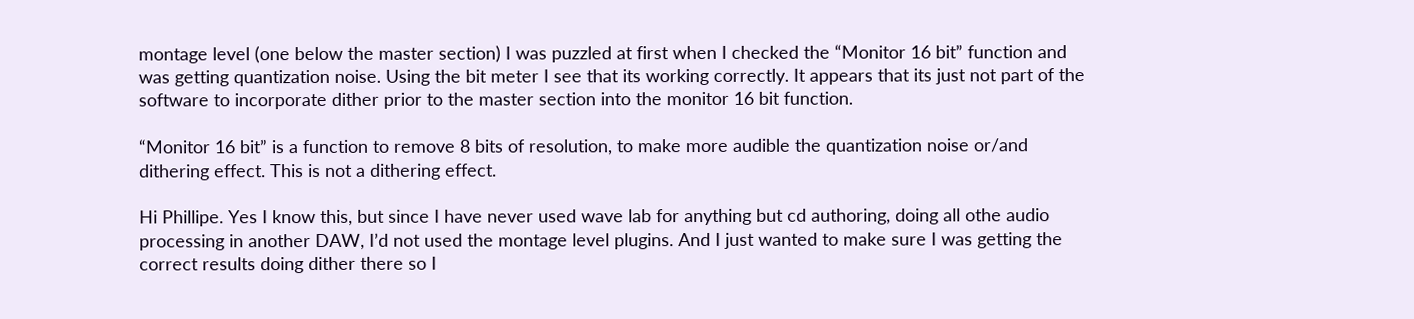montage level (one below the master section) I was puzzled at first when I checked the “Monitor 16 bit” function and was getting quantization noise. Using the bit meter I see that its working correctly. It appears that its just not part of the software to incorporate dither prior to the master section into the monitor 16 bit function.

“Monitor 16 bit” is a function to remove 8 bits of resolution, to make more audible the quantization noise or/and dithering effect. This is not a dithering effect.

Hi Phillipe. Yes I know this, but since I have never used wave lab for anything but cd authoring, doing all othe audio processing in another DAW, I’d not used the montage level plugins. And I just wanted to make sure I was getting the correct results doing dither there so I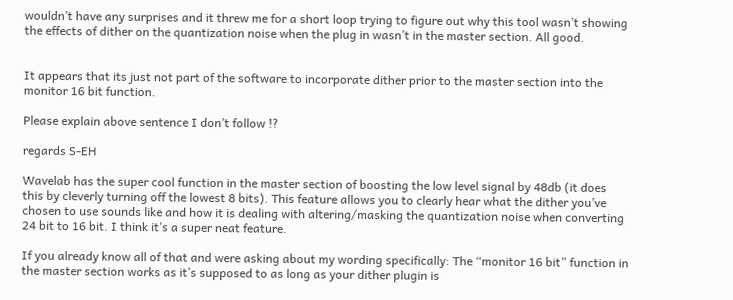wouldn’t have any surprises and it threw me for a short loop trying to figure out why this tool wasn’t showing the effects of dither on the quantization noise when the plug in wasn’t in the master section. All good.


It appears that its just not part of the software to incorporate dither prior to the master section into the monitor 16 bit function.

Please explain above sentence I don’t follow !?

regards S-EH

Wavelab has the super cool function in the master section of boosting the low level signal by 48db (it does this by cleverly turning off the lowest 8 bits). This feature allows you to clearly hear what the dither you’ve chosen to use sounds like and how it is dealing with altering/masking the quantization noise when converting 24 bit to 16 bit. I think it’s a super neat feature.

If you already know all of that and were asking about my wording specifically: The “monitor 16 bit” function in the master section works as it’s supposed to as long as your dither plugin is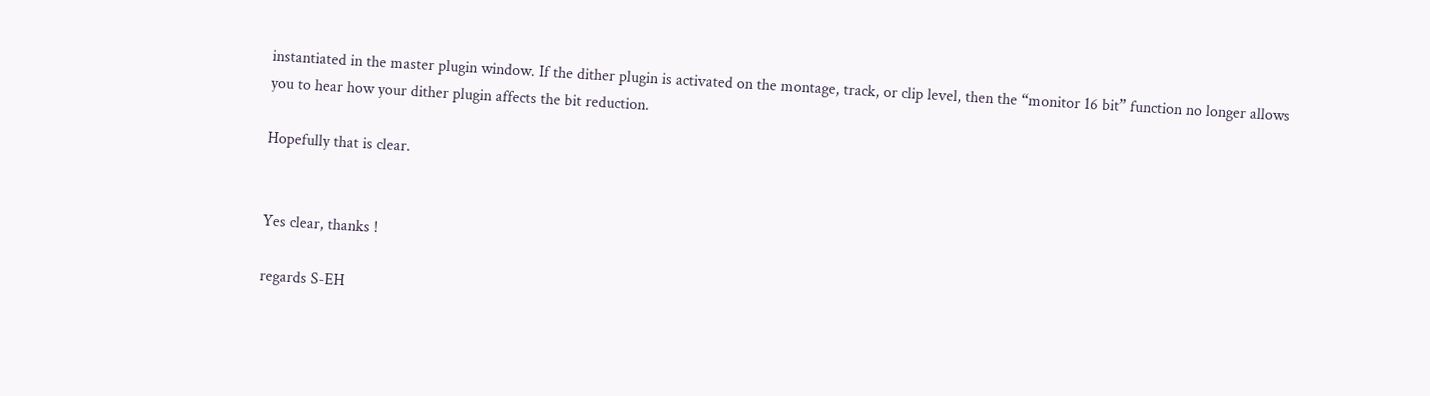instantiated in the master plugin window. If the dither plugin is activated on the montage, track, or clip level, then the “monitor 16 bit” function no longer allows you to hear how your dither plugin affects the bit reduction.

Hopefully that is clear.


Yes clear, thanks !

regards S-EH